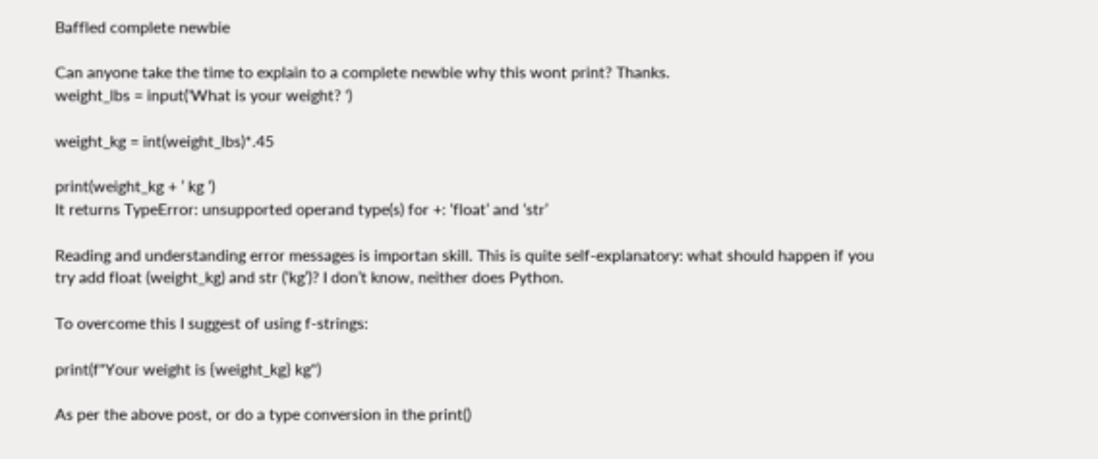Baffled complete newbie

Can anyone take the time to explain to a complete newbie why this wont print? Thanks.
weight_lbs = input('What is your weight? ')

weight_kg = int(weight_lbs)*.45

print(weight_kg + ’ kg ‘)
It returns TypeError: unsupported operand type(s) for +: ‘float’ and ‘str’

Reading and understanding error messages is importan skill. This is quite self-explanatory: what should happen if you try add float (weight_kg) and str (‘kg’)? I don’t know, neither does Python.

To overcome this I suggest of using f-strings:

print(f"Your weight is {weight_kg} kg")

As per the above post, or do a type conversion in the print()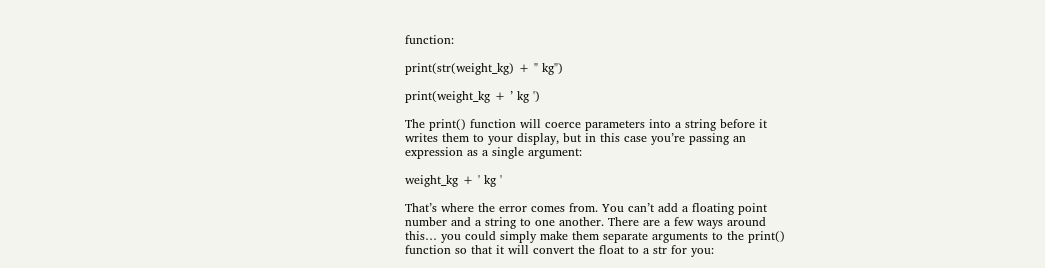function:

print(str(weight_kg) + " kg")

print(weight_kg + ’ kg ')

The print() function will coerce parameters into a string before it
writes them to your display, but in this case you’re passing an
expression as a single argument:

weight_kg + ' kg '

That’s where the error comes from. You can’t add a floating point
number and a string to one another. There are a few ways around
this… you could simply make them separate arguments to the print()
function so that it will convert the float to a str for you: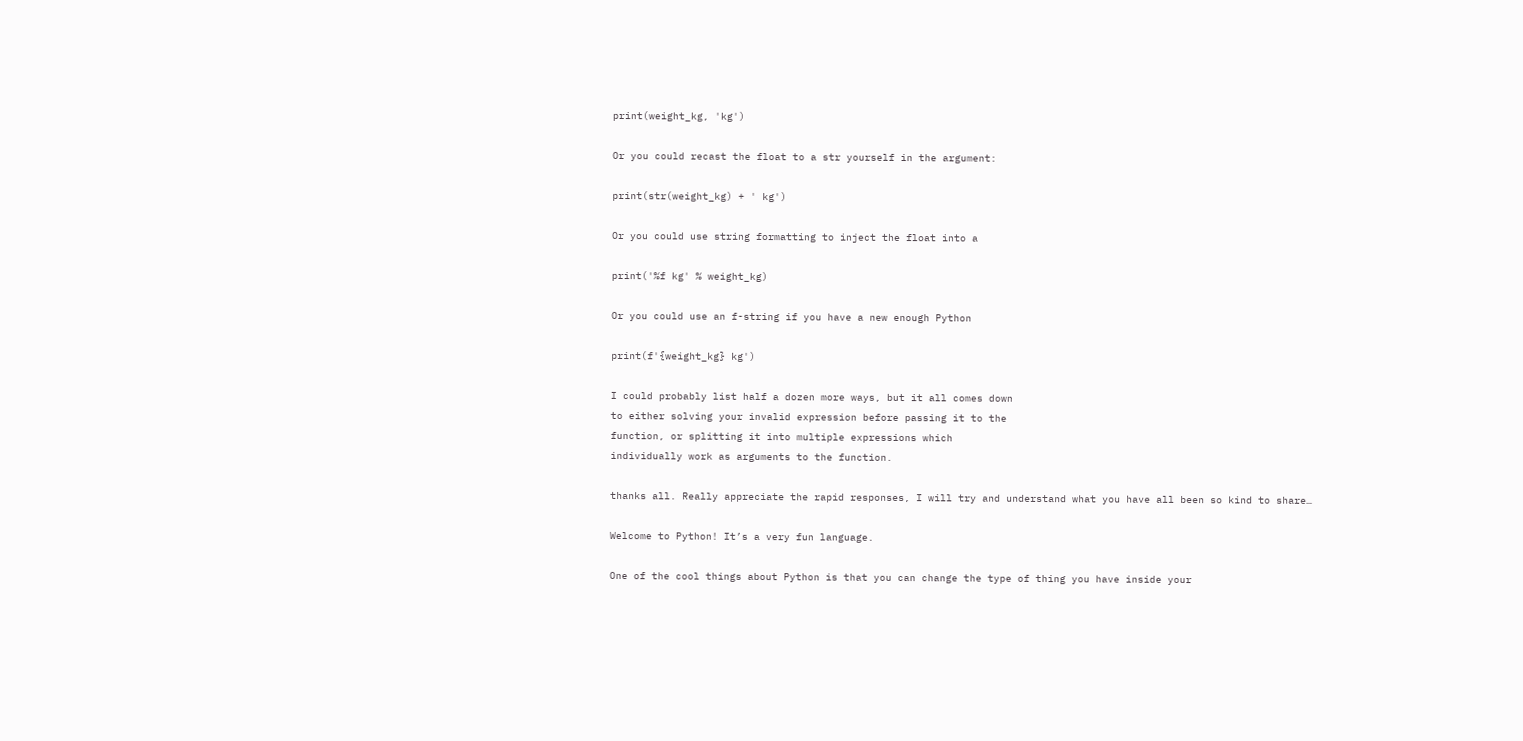print(weight_kg, 'kg')

Or you could recast the float to a str yourself in the argument:

print(str(weight_kg) + ' kg')

Or you could use string formatting to inject the float into a

print('%f kg' % weight_kg)

Or you could use an f-string if you have a new enough Python

print(f'{weight_kg} kg')

I could probably list half a dozen more ways, but it all comes down
to either solving your invalid expression before passing it to the
function, or splitting it into multiple expressions which
individually work as arguments to the function.

thanks all. Really appreciate the rapid responses, I will try and understand what you have all been so kind to share…

Welcome to Python! It’s a very fun language.

One of the cool things about Python is that you can change the type of thing you have inside your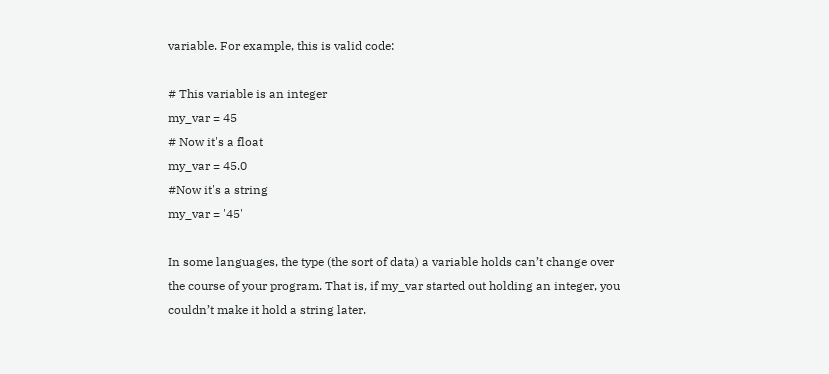variable. For example, this is valid code:

# This variable is an integer
my_var = 45
# Now it's a float
my_var = 45.0
#Now it's a string
my_var = '45'

In some languages, the type (the sort of data) a variable holds can’t change over the course of your program. That is, if my_var started out holding an integer, you couldn’t make it hold a string later.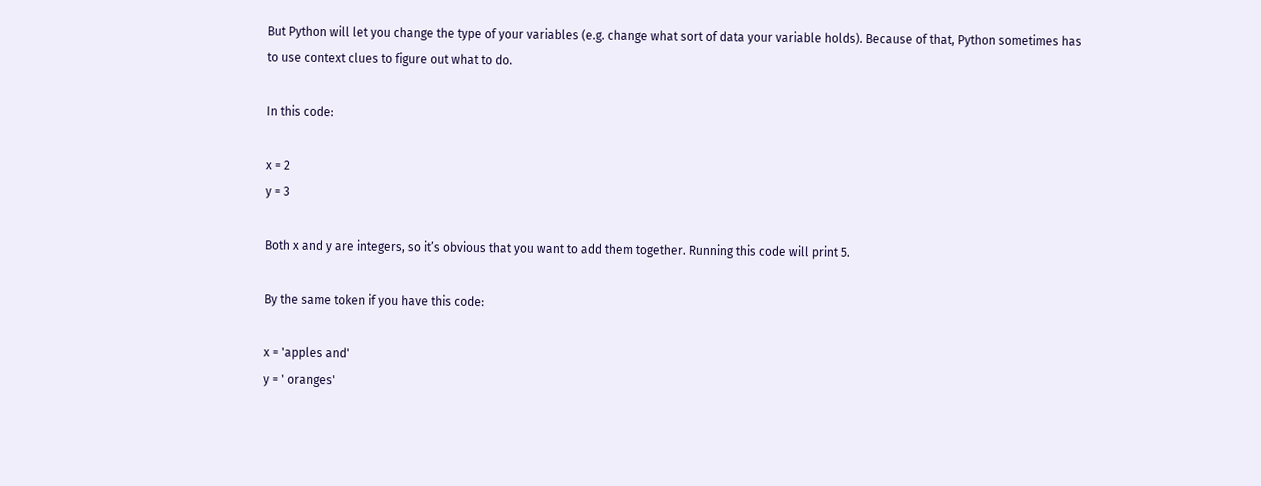But Python will let you change the type of your variables (e.g. change what sort of data your variable holds). Because of that, Python sometimes has to use context clues to figure out what to do.

In this code:

x = 2
y = 3

Both x and y are integers, so it’s obvious that you want to add them together. Running this code will print 5.

By the same token if you have this code:

x = 'apples and'
y = ' oranges'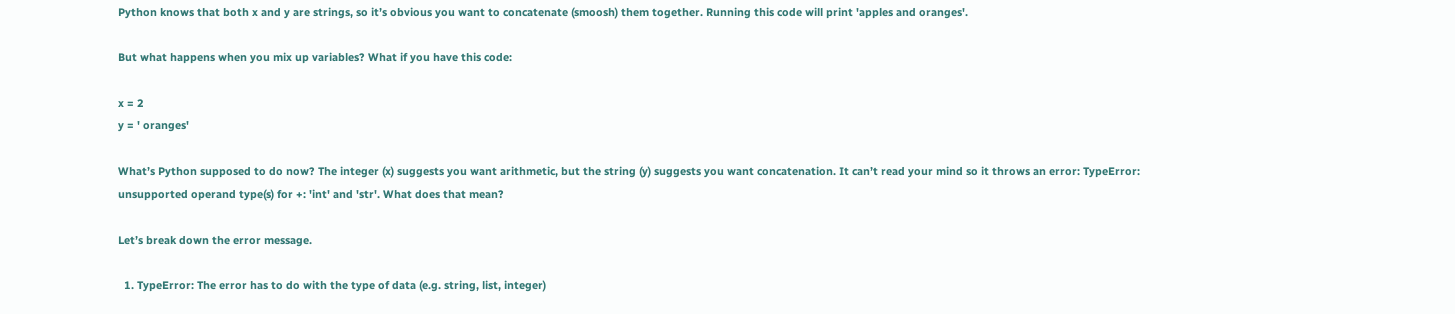Python knows that both x and y are strings, so it’s obvious you want to concatenate (smoosh) them together. Running this code will print 'apples and oranges'.

But what happens when you mix up variables? What if you have this code:

x = 2
y = ' oranges'

What’s Python supposed to do now? The integer (x) suggests you want arithmetic, but the string (y) suggests you want concatenation. It can’t read your mind so it throws an error: TypeError: unsupported operand type(s) for +: 'int' and 'str'. What does that mean?

Let’s break down the error message.

  1. TypeError: The error has to do with the type of data (e.g. string, list, integer)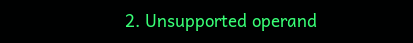2. Unsupported operand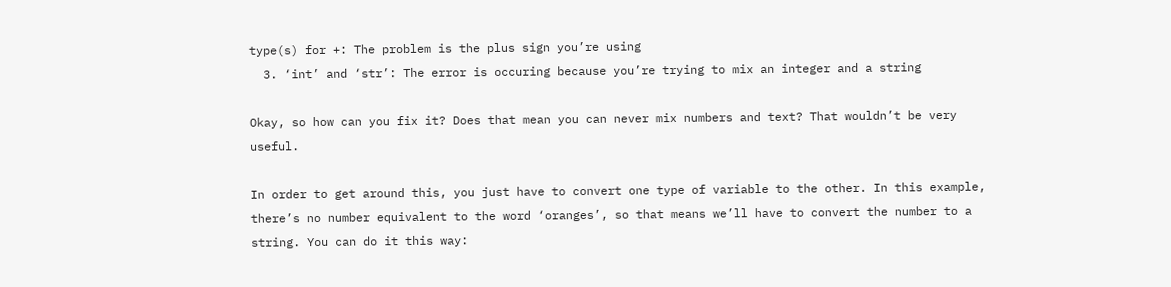type(s) for +: The problem is the plus sign you’re using
  3. ‘int’ and ‘str’: The error is occuring because you’re trying to mix an integer and a string

Okay, so how can you fix it? Does that mean you can never mix numbers and text? That wouldn’t be very useful.

In order to get around this, you just have to convert one type of variable to the other. In this example, there’s no number equivalent to the word ‘oranges’, so that means we’ll have to convert the number to a string. You can do it this way: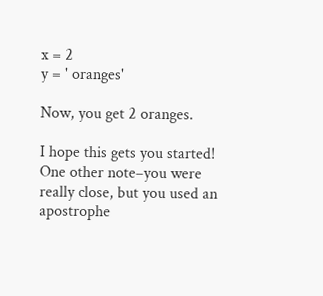x = 2
y = ' oranges'

Now, you get 2 oranges.

I hope this gets you started! One other note–you were really close, but you used an apostrophe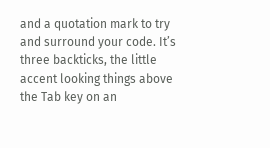and a quotation mark to try and surround your code. It’s three backticks, the little accent looking things above the Tab key on an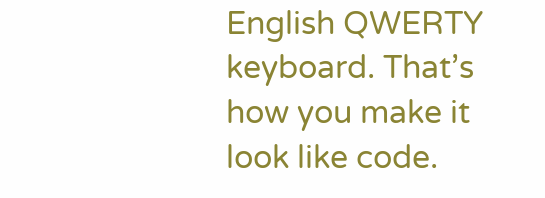English QWERTY keyboard. That’s how you make it look like code.